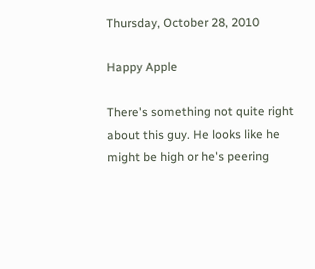Thursday, October 28, 2010

Happy Apple

There's something not quite right about this guy. He looks like he might be high or he's peering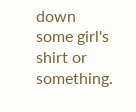down some girl's shirt or something.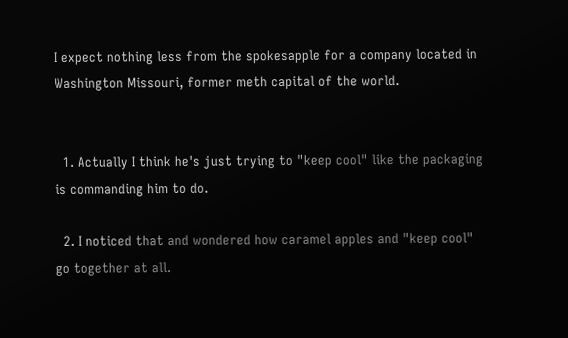I expect nothing less from the spokesapple for a company located in Washington Missouri, former meth capital of the world.


  1. Actually I think he's just trying to "keep cool" like the packaging is commanding him to do.

  2. I noticed that and wondered how caramel apples and "keep cool" go together at all.